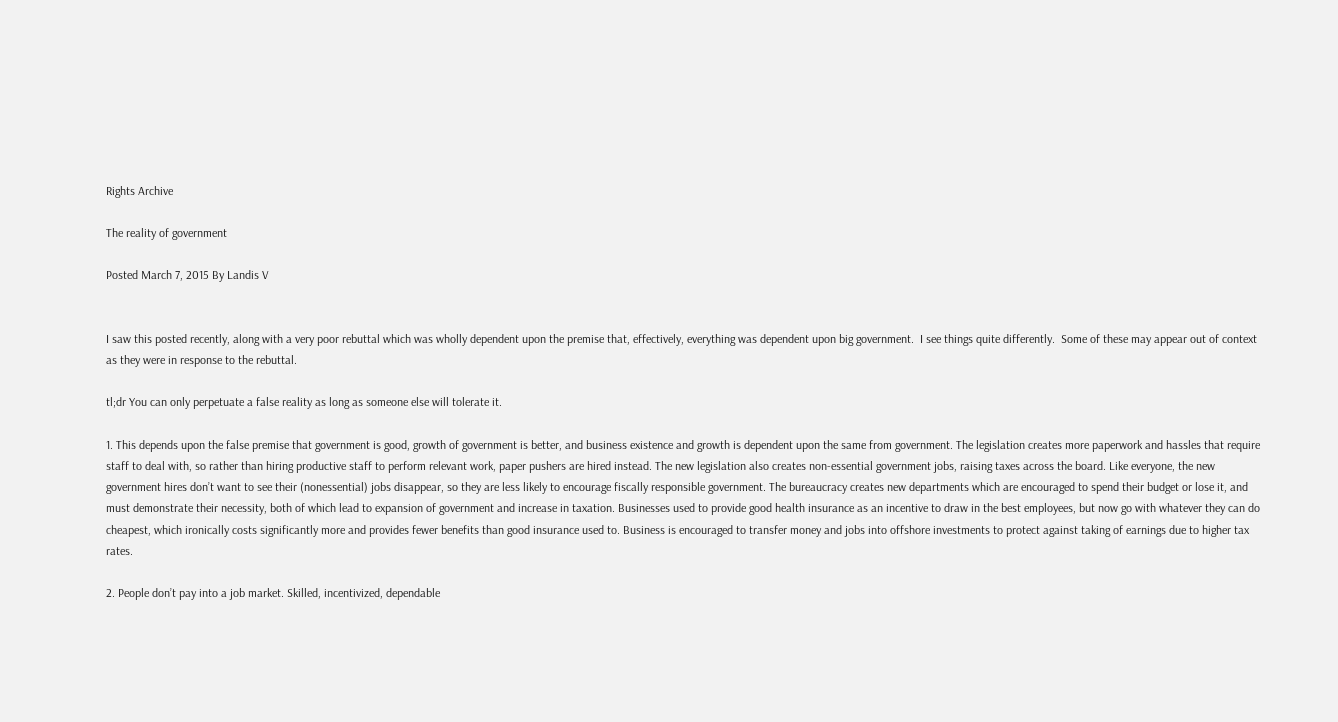Rights Archive

The reality of government

Posted March 7, 2015 By Landis V


I saw this posted recently, along with a very poor rebuttal which was wholly dependent upon the premise that, effectively, everything was dependent upon big government.  I see things quite differently.  Some of these may appear out of context as they were in response to the rebuttal.

tl;dr You can only perpetuate a false reality as long as someone else will tolerate it.

1. This depends upon the false premise that government is good, growth of government is better, and business existence and growth is dependent upon the same from government. The legislation creates more paperwork and hassles that require staff to deal with, so rather than hiring productive staff to perform relevant work, paper pushers are hired instead. The new legislation also creates non-essential government jobs, raising taxes across the board. Like everyone, the new government hires don’t want to see their (nonessential) jobs disappear, so they are less likely to encourage fiscally responsible government. The bureaucracy creates new departments which are encouraged to spend their budget or lose it, and must demonstrate their necessity, both of which lead to expansion of government and increase in taxation. Businesses used to provide good health insurance as an incentive to draw in the best employees, but now go with whatever they can do cheapest, which ironically costs significantly more and provides fewer benefits than good insurance used to. Business is encouraged to transfer money and jobs into offshore investments to protect against taking of earnings due to higher tax rates.

2. People don’t pay into a job market. Skilled, incentivized, dependable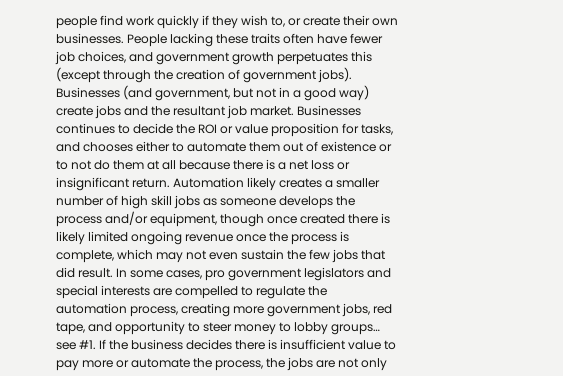people find work quickly if they wish to, or create their own businesses. People lacking these traits often have fewer job choices, and government growth perpetuates this (except through the creation of government jobs). Businesses (and government, but not in a good way) create jobs and the resultant job market. Businesses continues to decide the ROI or value proposition for tasks, and chooses either to automate them out of existence or to not do them at all because there is a net loss or insignificant return. Automation likely creates a smaller number of high skill jobs as someone develops the process and/or equipment, though once created there is likely limited ongoing revenue once the process is complete, which may not even sustain the few jobs that did result. In some cases, pro government legislators and special interests are compelled to regulate the automation process, creating more government jobs, red tape, and opportunity to steer money to lobby groups… see #1. If the business decides there is insufficient value to pay more or automate the process, the jobs are not only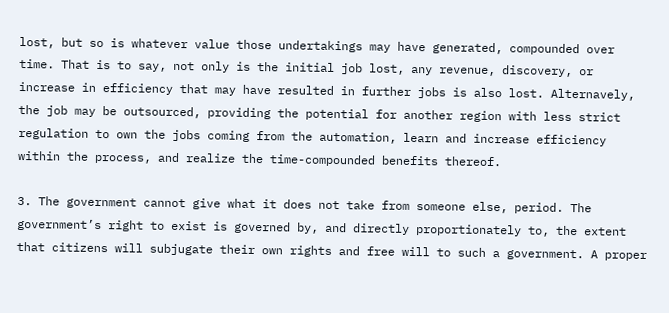lost, but so is whatever value those undertakings may have generated, compounded over time. That is to say, not only is the initial job lost, any revenue, discovery, or increase in efficiency that may have resulted in further jobs is also lost. Alternavely, the job may be outsourced, providing the potential for another region with less strict regulation to own the jobs coming from the automation, learn and increase efficiency within the process, and realize the time-compounded benefits thereof.

3. The government cannot give what it does not take from someone else, period. The government’s right to exist is governed by, and directly proportionately to, the extent that citizens will subjugate their own rights and free will to such a government. A proper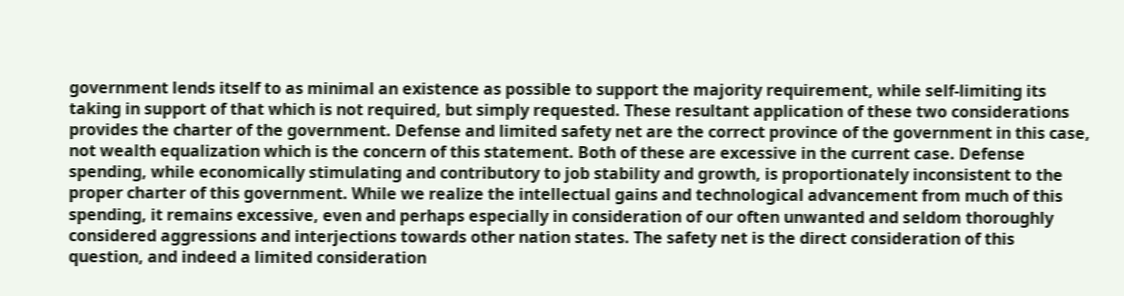government lends itself to as minimal an existence as possible to support the majority requirement, while self-limiting its taking in support of that which is not required, but simply requested. These resultant application of these two considerations provides the charter of the government. Defense and limited safety net are the correct province of the government in this case, not wealth equalization which is the concern of this statement. Both of these are excessive in the current case. Defense spending, while economically stimulating and contributory to job stability and growth, is proportionately inconsistent to the proper charter of this government. While we realize the intellectual gains and technological advancement from much of this spending, it remains excessive, even and perhaps especially in consideration of our often unwanted and seldom thoroughly considered aggressions and interjections towards other nation states. The safety net is the direct consideration of this question, and indeed a limited consideration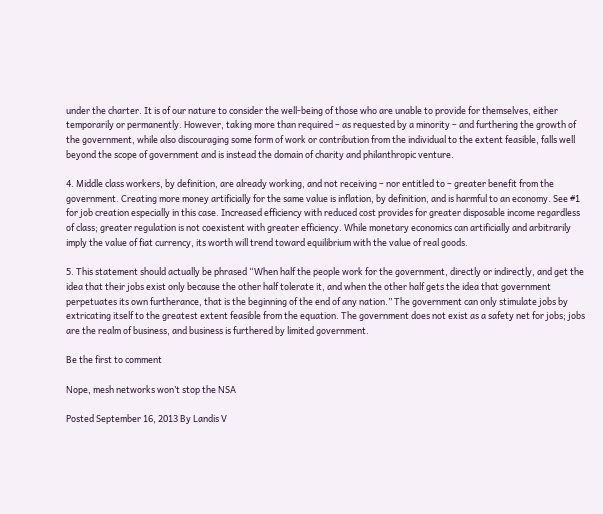under the charter. It is of our nature to consider the well-being of those who are unable to provide for themselves, either temporarily or permanently. However, taking more than required – as requested by a minority – and furthering the growth of the government, while also discouraging some form of work or contribution from the individual to the extent feasible, falls well beyond the scope of government and is instead the domain of charity and philanthropic venture.

4. Middle class workers, by definition, are already working, and not receiving – nor entitled to – greater benefit from the government. Creating more money artificially for the same value is inflation, by definition, and is harmful to an economy. See #1 for job creation especially in this case. Increased efficiency with reduced cost provides for greater disposable income regardless of class; greater regulation is not coexistent with greater efficiency. While monetary economics can artificially and arbitrarily imply the value of fiat currency, its worth will trend toward equilibrium with the value of real goods.

5. This statement should actually be phrased “When half the people work for the government, directly or indirectly, and get the idea that their jobs exist only because the other half tolerate it, and when the other half gets the idea that government perpetuates its own furtherance, that is the beginning of the end of any nation.” The government can only stimulate jobs by extricating itself to the greatest extent feasible from the equation. The government does not exist as a safety net for jobs; jobs are the realm of business, and business is furthered by limited government.

Be the first to comment

Nope, mesh networks won’t stop the NSA

Posted September 16, 2013 By Landis V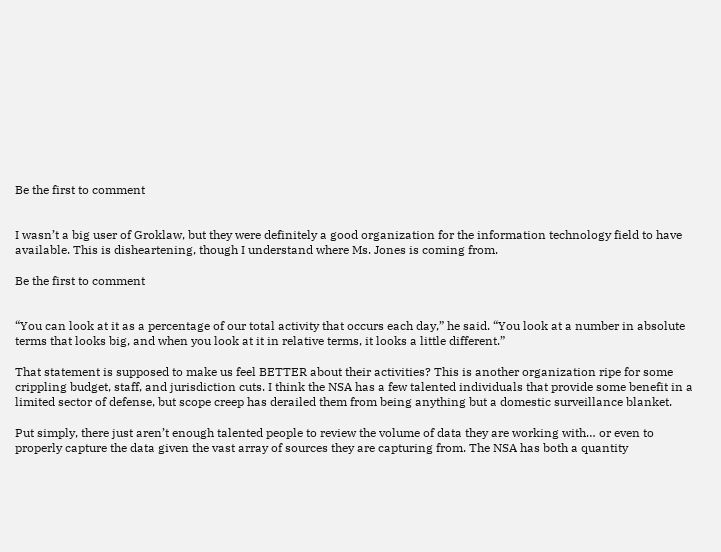Be the first to comment


I wasn’t a big user of Groklaw, but they were definitely a good organization for the information technology field to have available. This is disheartening, though I understand where Ms. Jones is coming from.

Be the first to comment


“You can look at it as a percentage of our total activity that occurs each day,” he said. “You look at a number in absolute terms that looks big, and when you look at it in relative terms, it looks a little different.”

That statement is supposed to make us feel BETTER about their activities? This is another organization ripe for some crippling budget, staff, and jurisdiction cuts. I think the NSA has a few talented individuals that provide some benefit in a limited sector of defense, but scope creep has derailed them from being anything but a domestic surveillance blanket.

Put simply, there just aren’t enough talented people to review the volume of data they are working with… or even to properly capture the data given the vast array of sources they are capturing from. The NSA has both a quantity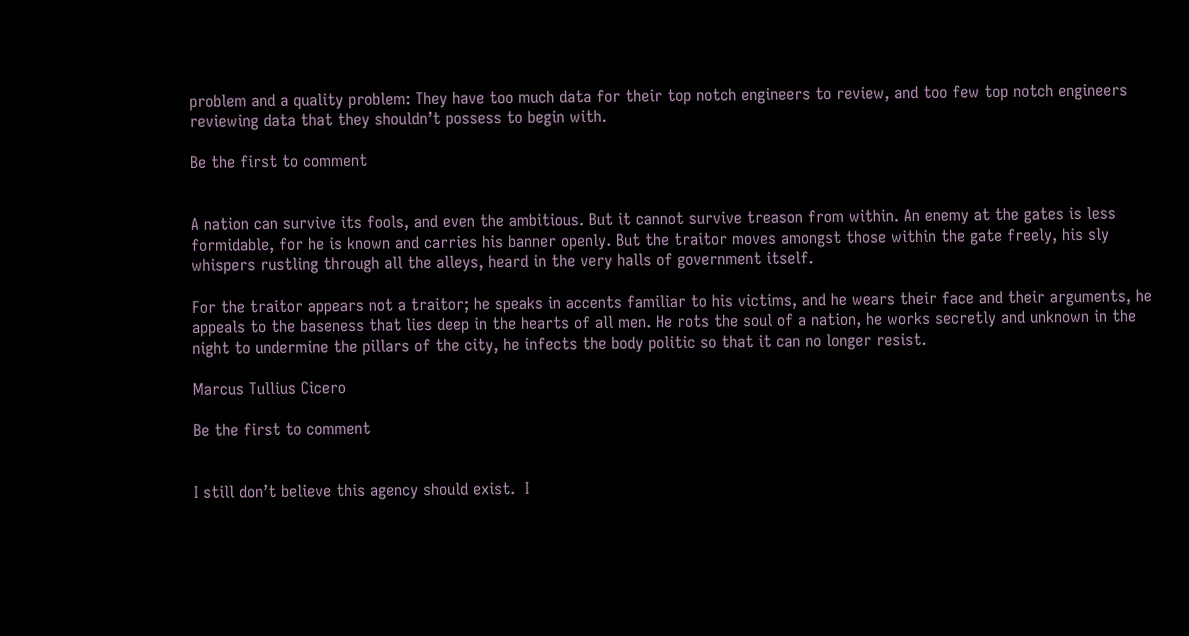problem and a quality problem: They have too much data for their top notch engineers to review, and too few top notch engineers reviewing data that they shouldn’t possess to begin with.

Be the first to comment


A nation can survive its fools, and even the ambitious. But it cannot survive treason from within. An enemy at the gates is less formidable, for he is known and carries his banner openly. But the traitor moves amongst those within the gate freely, his sly whispers rustling through all the alleys, heard in the very halls of government itself.

For the traitor appears not a traitor; he speaks in accents familiar to his victims, and he wears their face and their arguments, he appeals to the baseness that lies deep in the hearts of all men. He rots the soul of a nation, he works secretly and unknown in the night to undermine the pillars of the city, he infects the body politic so that it can no longer resist.

Marcus Tullius Cicero

Be the first to comment


I still don’t believe this agency should exist.  I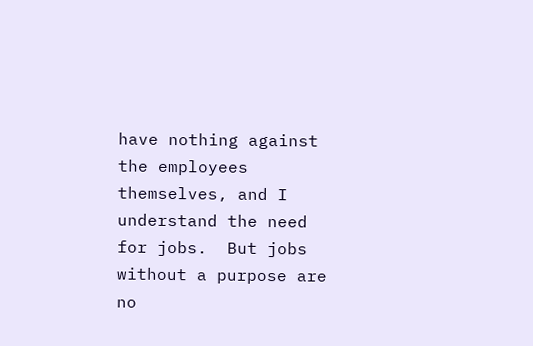have nothing against the employees themselves, and I understand the need for jobs.  But jobs without a purpose are no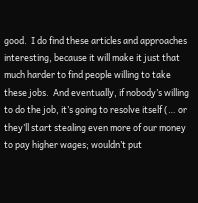good.  I do find these articles and approaches interesting, because it will make it just that much harder to find people willing to take these jobs.  And eventually, if nobody’s willing to do the job, it’s going to resolve itself (… or they’ll start stealing even more of our money to pay higher wages; wouldn’t put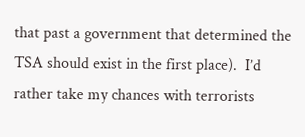that past a government that determined the TSA should exist in the first place).  I’d rather take my chances with terrorists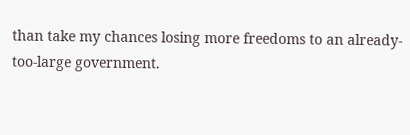than take my chances losing more freedoms to an already-too-large government.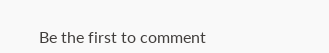Be the first to comment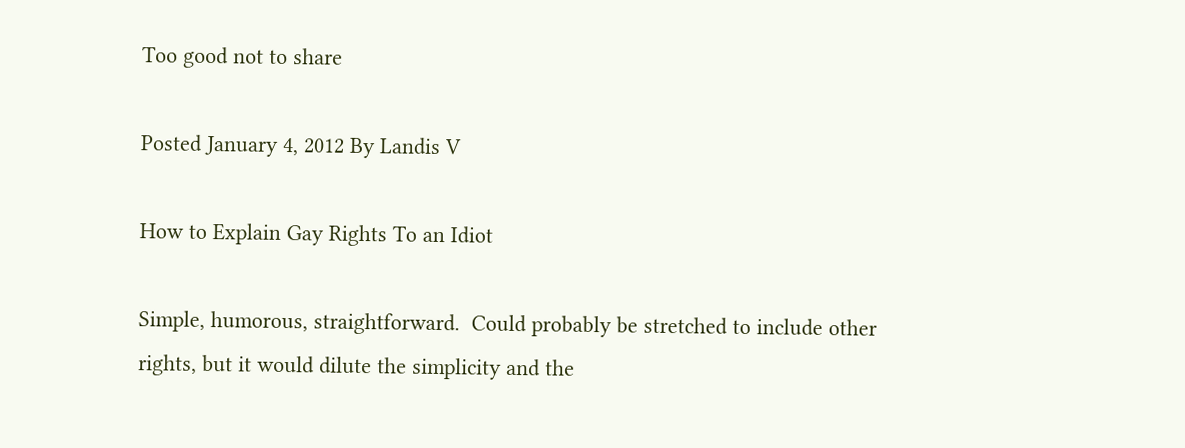Too good not to share

Posted January 4, 2012 By Landis V

How to Explain Gay Rights To an Idiot

Simple, humorous, straightforward.  Could probably be stretched to include other rights, but it would dilute the simplicity and the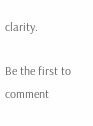clarity.

Be the first to comment